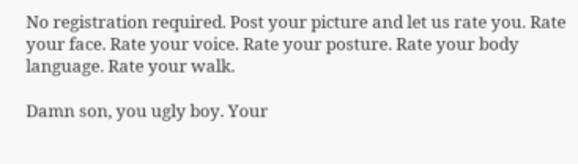No registration required. Post your picture and let us rate you. Rate your face. Rate your voice. Rate your posture. Rate your body language. Rate your walk.

Damn son, you ugly boy. Your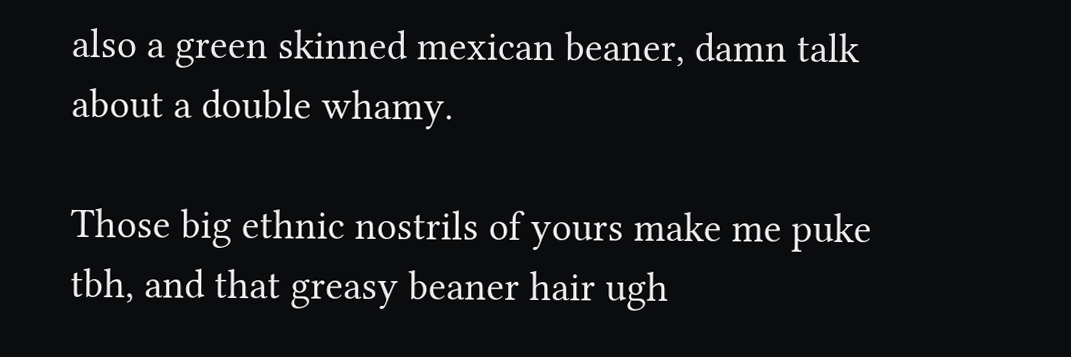also a green skinned mexican beaner, damn talk about a double whamy.

Those big ethnic nostrils of yours make me puke tbh, and that greasy beaner hair ugh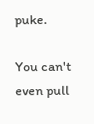puke.

You can't even pull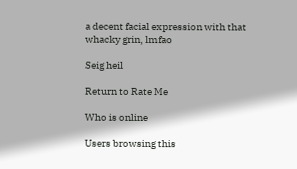a decent facial expression with that whacky grin, lmfao

Seig heil

Return to Rate Me

Who is online

Users browsing this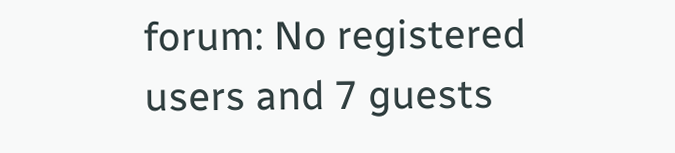forum: No registered users and 7 guests